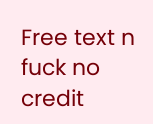Free text n fuck no credit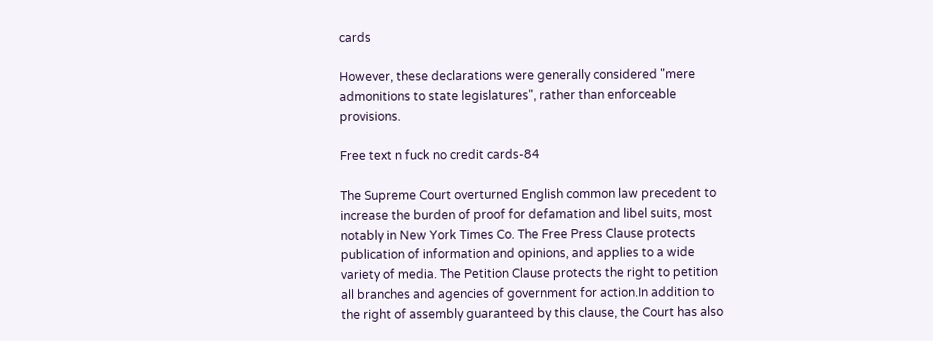cards

However, these declarations were generally considered "mere admonitions to state legislatures", rather than enforceable provisions.

Free text n fuck no credit cards-84

The Supreme Court overturned English common law precedent to increase the burden of proof for defamation and libel suits, most notably in New York Times Co. The Free Press Clause protects publication of information and opinions, and applies to a wide variety of media. The Petition Clause protects the right to petition all branches and agencies of government for action.In addition to the right of assembly guaranteed by this clause, the Court has also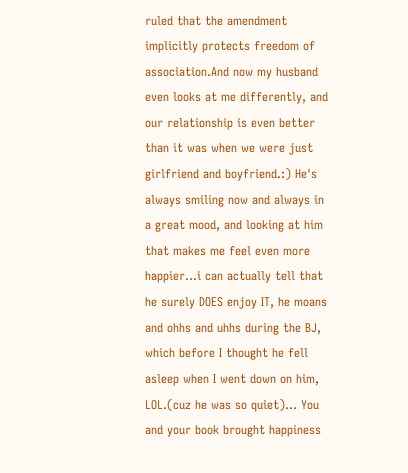ruled that the amendment implicitly protects freedom of association.And now my husband even looks at me differently, and our relationship is even better than it was when we were just girlfriend and boyfriend.:) He's always smiling now and always in a great mood, and looking at him that makes me feel even more happier...i can actually tell that he surely DOES enjoy IT, he moans and ohhs and uhhs during the BJ, which before I thought he fell asleep when I went down on him, LOL.(cuz he was so quiet)... You and your book brought happiness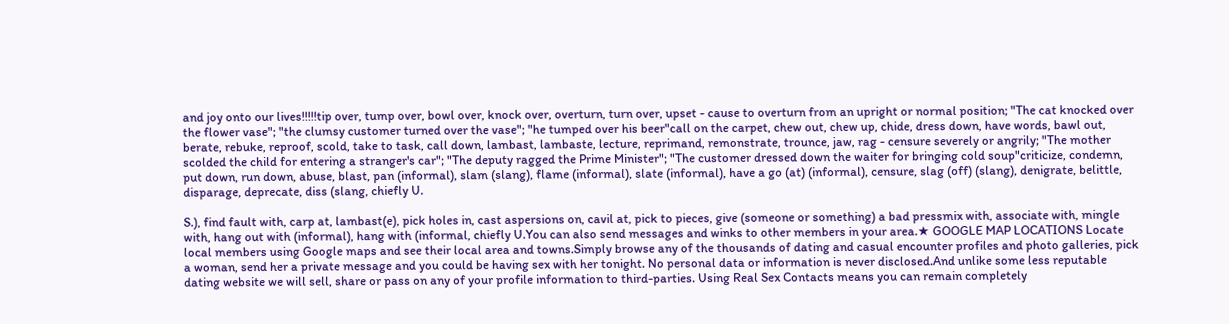and joy onto our lives!!!!!tip over, tump over, bowl over, knock over, overturn, turn over, upset - cause to overturn from an upright or normal position; "The cat knocked over the flower vase"; "the clumsy customer turned over the vase"; "he tumped over his beer"call on the carpet, chew out, chew up, chide, dress down, have words, bawl out, berate, rebuke, reproof, scold, take to task, call down, lambast, lambaste, lecture, reprimand, remonstrate, trounce, jaw, rag - censure severely or angrily; "The mother scolded the child for entering a stranger's car"; "The deputy ragged the Prime Minister"; "The customer dressed down the waiter for bringing cold soup"criticize, condemn, put down, run down, abuse, blast, pan (informal), slam (slang), flame (informal), slate (informal), have a go (at) (informal), censure, slag (off) (slang), denigrate, belittle, disparage, deprecate, diss (slang, chiefly U.

S.), find fault with, carp at, lambast(e), pick holes in, cast aspersions on, cavil at, pick to pieces, give (someone or something) a bad pressmix with, associate with, mingle with, hang out with (informal), hang with (informal, chiefly U.You can also send messages and winks to other members in your area.★ GOOGLE MAP LOCATIONS Locate local members using Google maps and see their local area and towns.Simply browse any of the thousands of dating and casual encounter profiles and photo galleries, pick a woman, send her a private message and you could be having sex with her tonight. No personal data or information is never disclosed.And unlike some less reputable dating website we will sell, share or pass on any of your profile information to third-parties. Using Real Sex Contacts means you can remain completely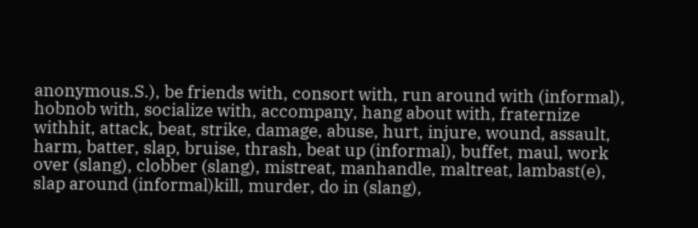anonymous.S.), be friends with, consort with, run around with (informal), hobnob with, socialize with, accompany, hang about with, fraternize withhit, attack, beat, strike, damage, abuse, hurt, injure, wound, assault, harm, batter, slap, bruise, thrash, beat up (informal), buffet, maul, work over (slang), clobber (slang), mistreat, manhandle, maltreat, lambast(e), slap around (informal)kill, murder, do in (slang),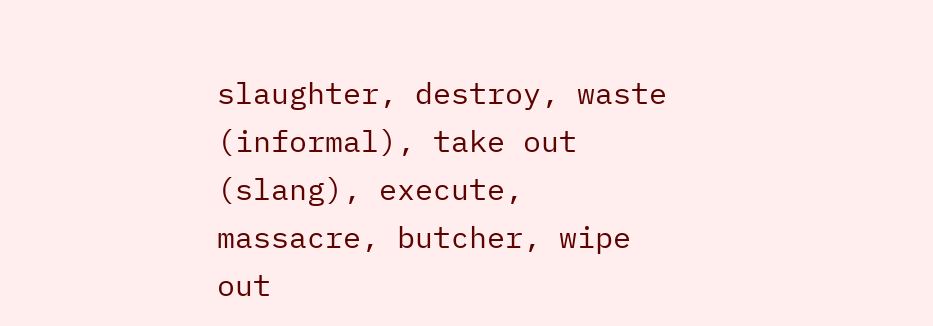slaughter, destroy, waste (informal), take out (slang), execute, massacre, butcher, wipe out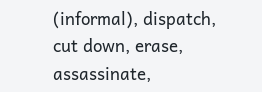(informal), dispatch, cut down, erase, assassinate,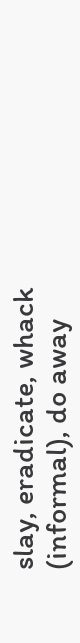slay, eradicate, whack (informal), do away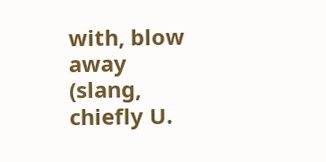with, blow away (slang, chiefly U.